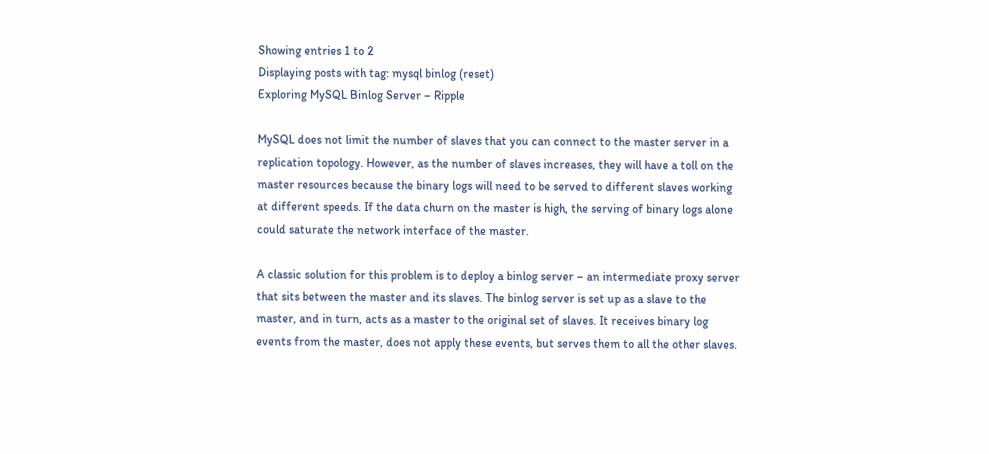Showing entries 1 to 2
Displaying posts with tag: mysql binlog (reset)
Exploring MySQL Binlog Server – Ripple

MySQL does not limit the number of slaves that you can connect to the master server in a replication topology. However, as the number of slaves increases, they will have a toll on the master resources because the binary logs will need to be served to different slaves working at different speeds. If the data churn on the master is high, the serving of binary logs alone could saturate the network interface of the master.

A classic solution for this problem is to deploy a binlog server – an intermediate proxy server that sits between the master and its slaves. The binlog server is set up as a slave to the master, and in turn, acts as a master to the original set of slaves. It receives binary log events from the master, does not apply these events, but serves them to all the other slaves.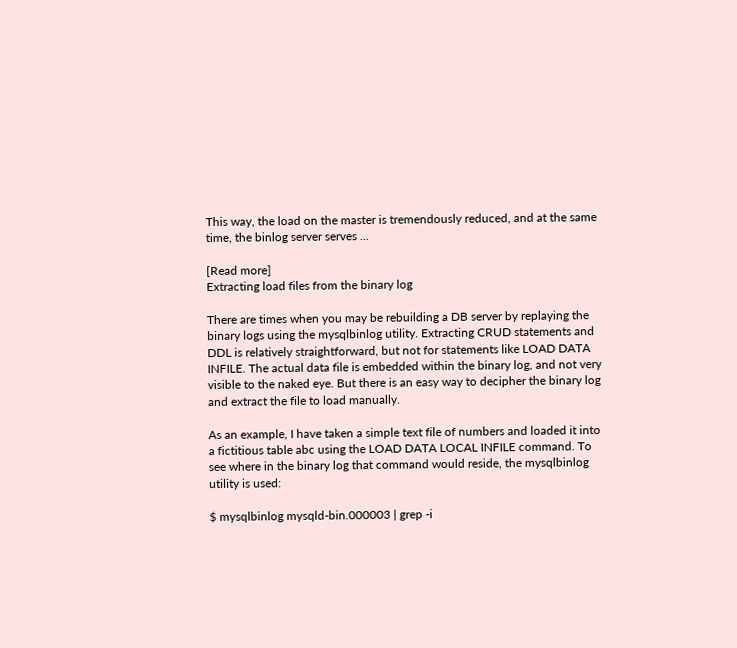This way, the load on the master is tremendously reduced, and at the same time, the binlog server serves …

[Read more]
Extracting load files from the binary log

There are times when you may be rebuilding a DB server by replaying the binary logs using the mysqlbinlog utility. Extracting CRUD statements and DDL is relatively straightforward, but not for statements like LOAD DATA INFILE. The actual data file is embedded within the binary log, and not very visible to the naked eye. But there is an easy way to decipher the binary log and extract the file to load manually.

As an example, I have taken a simple text file of numbers and loaded it into a fictitious table abc using the LOAD DATA LOCAL INFILE command. To see where in the binary log that command would reside, the mysqlbinlog utility is used:

$ mysqlbinlog mysqld-bin.000003 | grep -i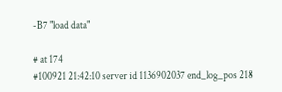-B7 "load data"

# at 174
#100921 21:42:10 server id 1136902037 end_log_pos 218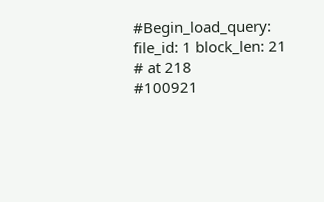#Begin_load_query: file_id: 1 block_len: 21
# at 218
#100921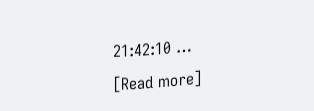21:42:10 …
[Read more]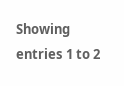Showing entries 1 to 2